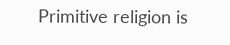Primitive religion is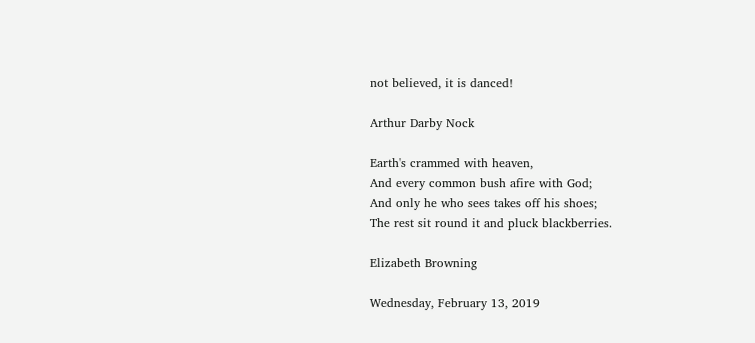not believed, it is danced!

Arthur Darby Nock

Earth's crammed with heaven,
And every common bush afire with God;
And only he who sees takes off his shoes;
The rest sit round it and pluck blackberries.

Elizabeth Browning

Wednesday, February 13, 2019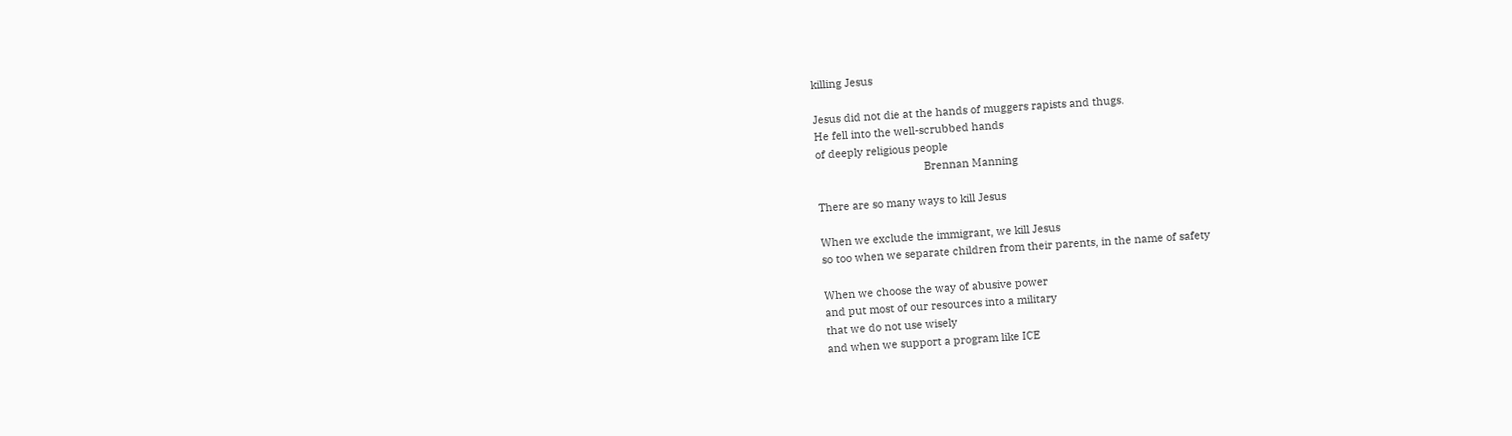killing Jesus

Jesus did not die at the hands of muggers rapists and thugs.
He fell into the well-scrubbed hands
of deeply religious people
                                    Brennan Manning

There are so many ways to kill Jesus

When we exclude the immigrant, we kill Jesus
so too when we separate children from their parents, in the name of safety

When we choose the way of abusive power
and put most of our resources into a military
that we do not use wisely
and when we support a program like ICE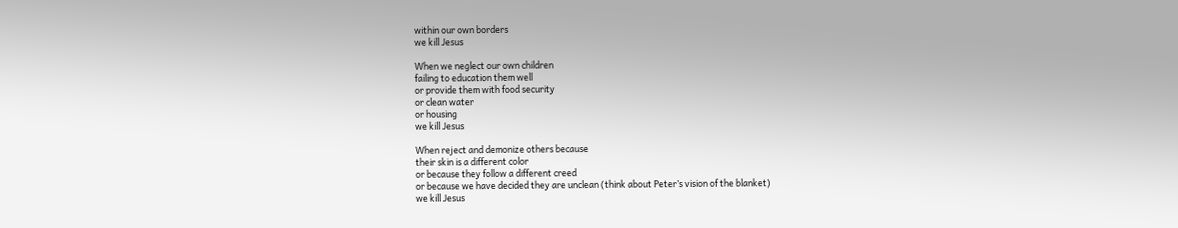within our own borders
we kill Jesus

When we neglect our own children
failing to education them well
or provide them with food security
or clean water
or housing
we kill Jesus

When reject and demonize others because
their skin is a different color
or because they follow a different creed
or because we have decided they are unclean (think about Peter’s vision of the blanket)
we kill Jesus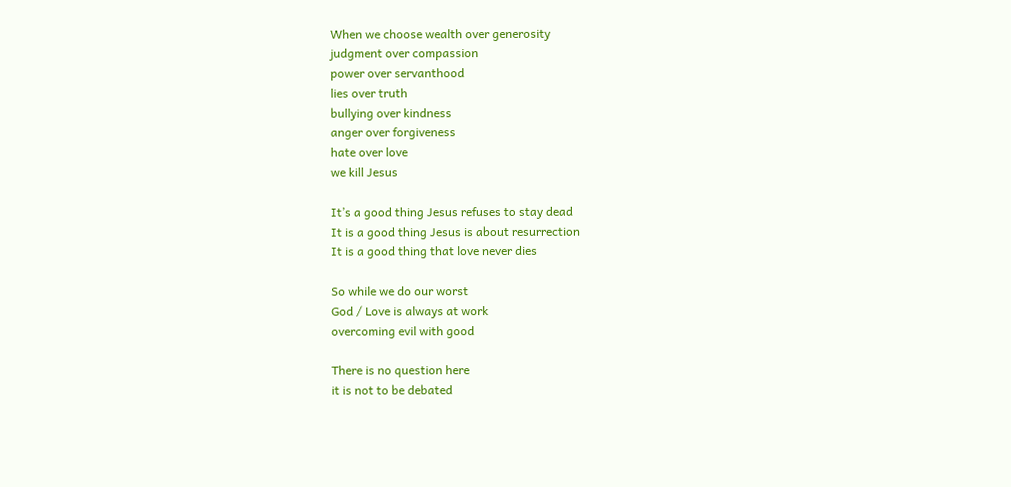When we choose wealth over generosity
judgment over compassion
power over servanthood
lies over truth
bullying over kindness
anger over forgiveness
hate over love
we kill Jesus

It’s a good thing Jesus refuses to stay dead
It is a good thing Jesus is about resurrection
It is a good thing that love never dies

So while we do our worst
God / Love is always at work
overcoming evil with good

There is no question here
it is not to be debated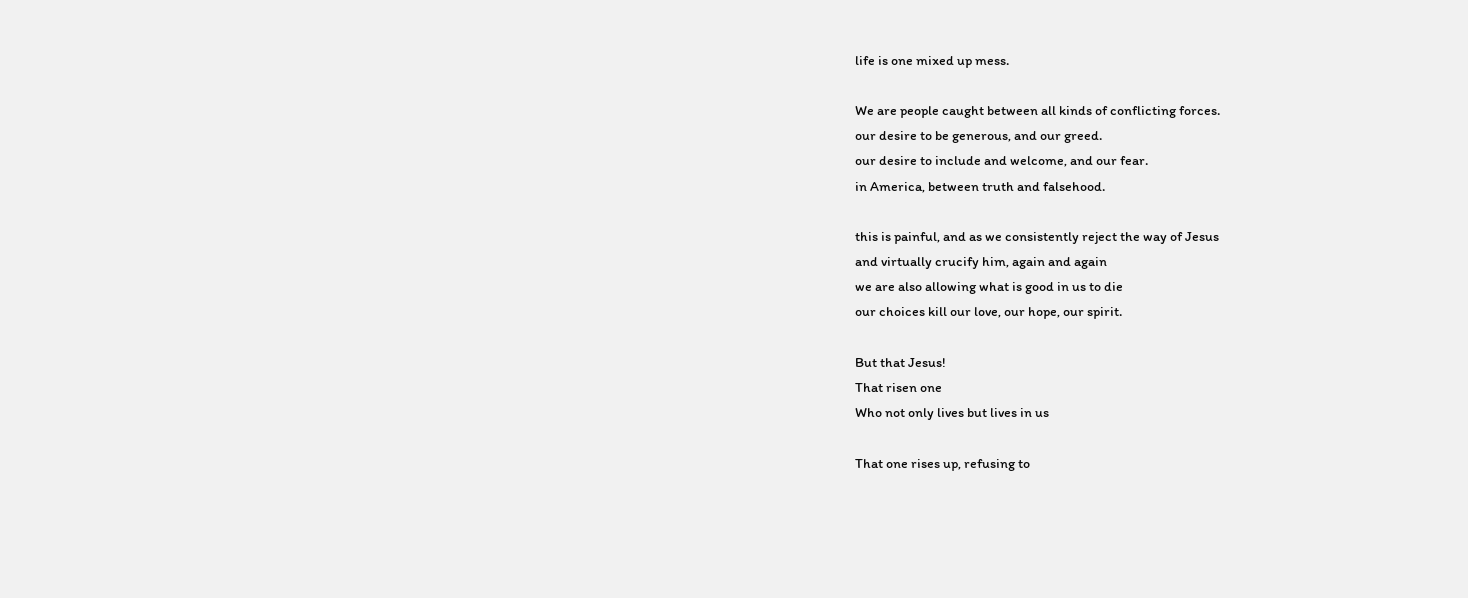life is one mixed up mess.

We are people caught between all kinds of conflicting forces.
our desire to be generous, and our greed.
our desire to include and welcome, and our fear.
in America, between truth and falsehood.

this is painful, and as we consistently reject the way of Jesus
and virtually crucify him, again and again
we are also allowing what is good in us to die
our choices kill our love, our hope, our spirit.

But that Jesus!
That risen one
Who not only lives but lives in us

That one rises up, refusing to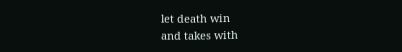let death win
and takes with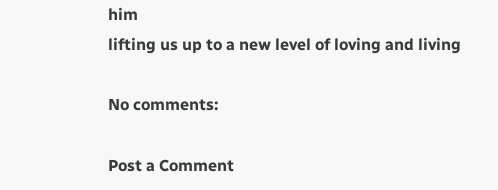him
lifting us up to a new level of loving and living

No comments:

Post a Comment